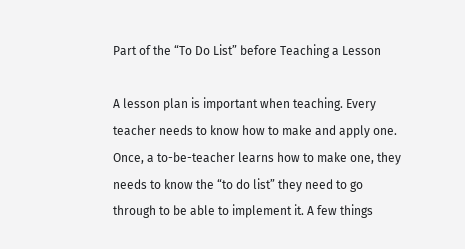Part of the “To Do List” before Teaching a Lesson

A lesson plan is important when teaching. Every teacher needs to know how to make and apply one. Once, a to-be-teacher learns how to make one, they needs to know the “to do list” they need to go through to be able to implement it. A few things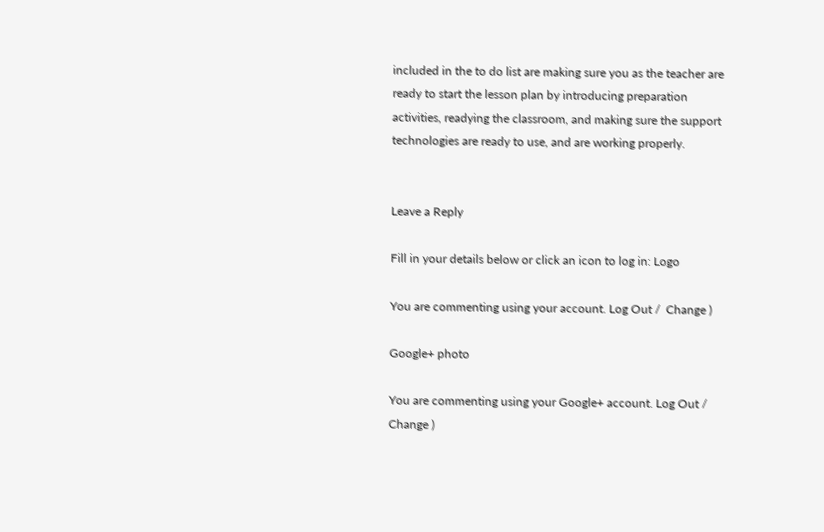included in the to do list are making sure you as the teacher are ready to start the lesson plan by introducing preparation activities, readying the classroom, and making sure the support technologies are ready to use, and are working properly.


Leave a Reply

Fill in your details below or click an icon to log in: Logo

You are commenting using your account. Log Out /  Change )

Google+ photo

You are commenting using your Google+ account. Log Out /  Change )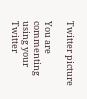Twitter picture

You are commenting using your Twitter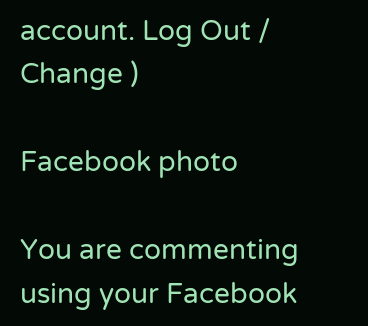account. Log Out /  Change )

Facebook photo

You are commenting using your Facebook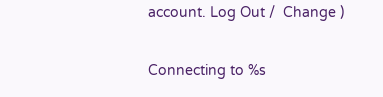account. Log Out /  Change )


Connecting to %s